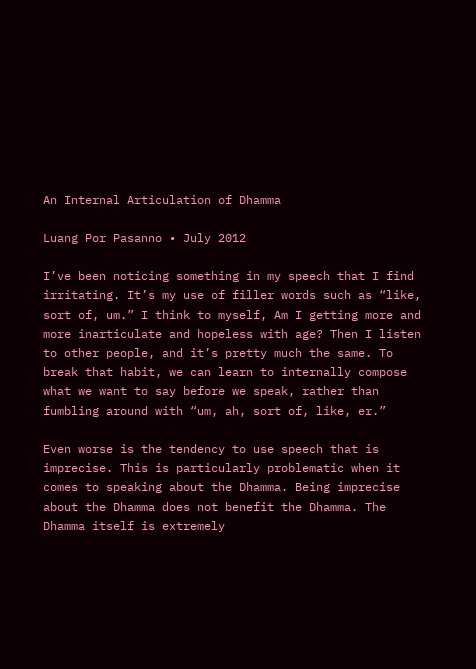An Internal Articulation of Dhamma

Luang Por Pasanno • July 2012

I’ve been noticing something in my speech that I find irritating. It’s my use of filler words such as “like, sort of, um.” I think to myself, Am I getting more and more inarticulate and hopeless with age? Then I listen to other people, and it’s pretty much the same. To break that habit, we can learn to internally compose what we want to say before we speak, rather than fumbling around with “um, ah, sort of, like, er.”

Even worse is the tendency to use speech that is imprecise. This is particularly problematic when it comes to speaking about the Dhamma. Being imprecise about the Dhamma does not benefit the Dhamma. The Dhamma itself is extremely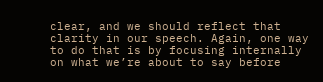clear, and we should reflect that clarity in our speech. Again, one way to do that is by focusing internally on what we’re about to say before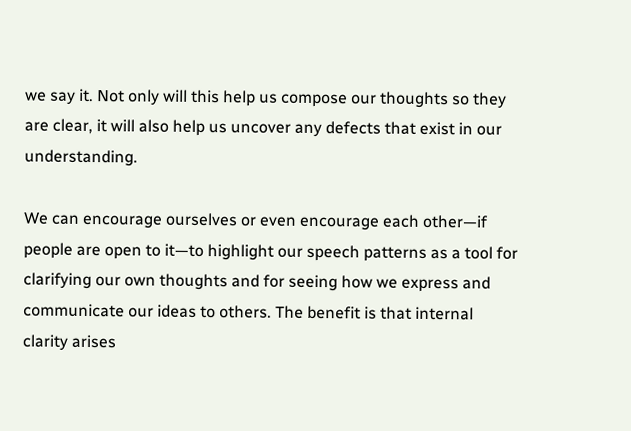we say it. Not only will this help us compose our thoughts so they are clear, it will also help us uncover any defects that exist in our understanding.

We can encourage ourselves or even encourage each other—if people are open to it—to highlight our speech patterns as a tool for clarifying our own thoughts and for seeing how we express and communicate our ideas to others. The benefit is that internal clarity arises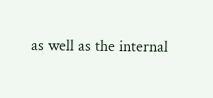as well as the internal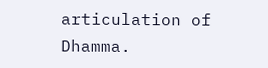articulation of Dhamma.